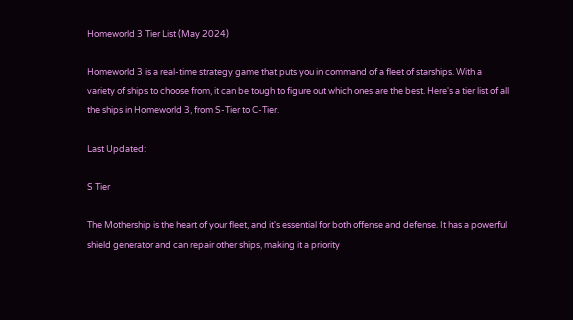Homeworld 3 Tier List (May 2024)

Homeworld 3 is a real-time strategy game that puts you in command of a fleet of starships. With a variety of ships to choose from, it can be tough to figure out which ones are the best. Here's a tier list of all the ships in Homeworld 3, from S-Tier to C-Tier.

Last Updated:

S Tier

The Mothership is the heart of your fleet, and it's essential for both offense and defense. It has a powerful shield generator and can repair other ships, making it a priority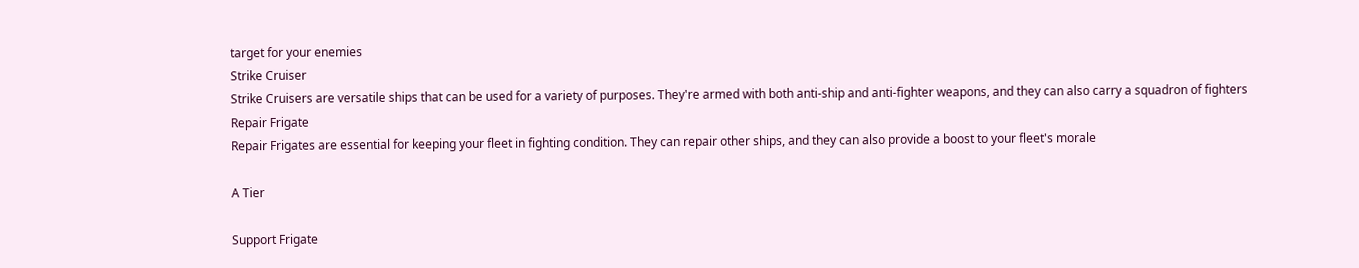target for your enemies
Strike Cruiser
Strike Cruisers are versatile ships that can be used for a variety of purposes. They're armed with both anti-ship and anti-fighter weapons, and they can also carry a squadron of fighters
Repair Frigate
Repair Frigates are essential for keeping your fleet in fighting condition. They can repair other ships, and they can also provide a boost to your fleet's morale

A Tier

Support Frigate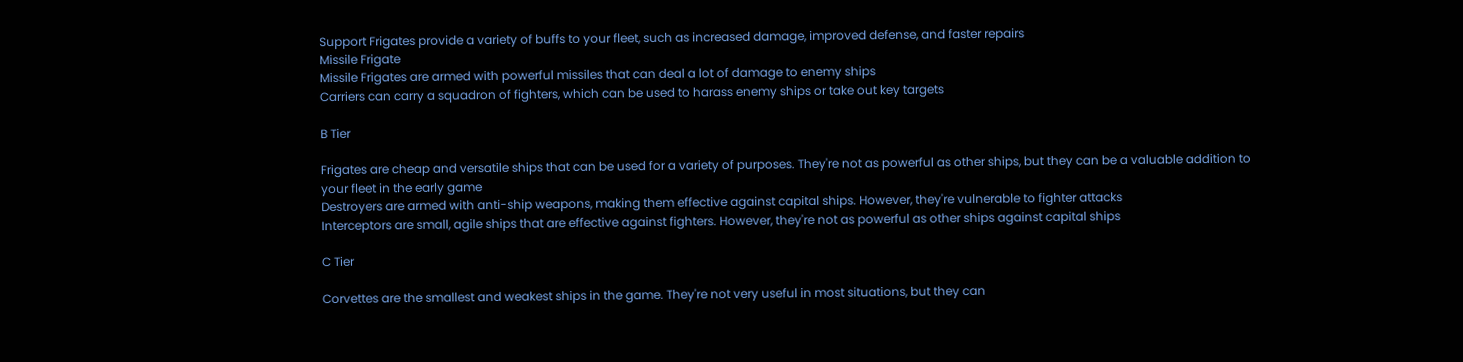Support Frigates provide a variety of buffs to your fleet, such as increased damage, improved defense, and faster repairs
Missile Frigate
Missile Frigates are armed with powerful missiles that can deal a lot of damage to enemy ships
Carriers can carry a squadron of fighters, which can be used to harass enemy ships or take out key targets

B Tier

Frigates are cheap and versatile ships that can be used for a variety of purposes. They're not as powerful as other ships, but they can be a valuable addition to your fleet in the early game
Destroyers are armed with anti-ship weapons, making them effective against capital ships. However, they're vulnerable to fighter attacks
Interceptors are small, agile ships that are effective against fighters. However, they're not as powerful as other ships against capital ships

C Tier

Corvettes are the smallest and weakest ships in the game. They're not very useful in most situations, but they can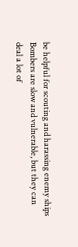be helpful for scouting and harassing enemy ships
Bombers are slow and vulnerable, but they can deal a lot of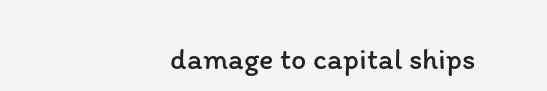damage to capital ships